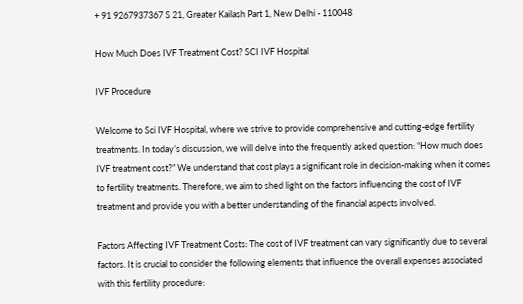+ 91 9267937367 S 21, Greater Kailash Part 1, New Delhi - 110048

How Much Does IVF Treatment Cost? SCI IVF Hospital

IVF Procedure

Welcome to Sci IVF Hospital, where we strive to provide comprehensive and cutting-edge fertility treatments. In today’s discussion, we will delve into the frequently asked question: “How much does IVF treatment cost?” We understand that cost plays a significant role in decision-making when it comes to fertility treatments. Therefore, we aim to shed light on the factors influencing the cost of IVF treatment and provide you with a better understanding of the financial aspects involved.

Factors Affecting IVF Treatment Costs: The cost of IVF treatment can vary significantly due to several factors. It is crucial to consider the following elements that influence the overall expenses associated with this fertility procedure: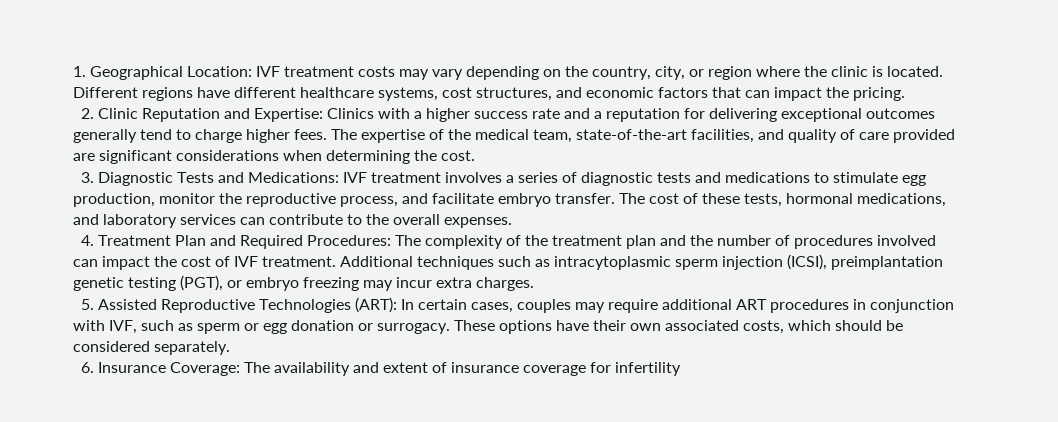1. Geographical Location: IVF treatment costs may vary depending on the country, city, or region where the clinic is located. Different regions have different healthcare systems, cost structures, and economic factors that can impact the pricing.
  2. Clinic Reputation and Expertise: Clinics with a higher success rate and a reputation for delivering exceptional outcomes generally tend to charge higher fees. The expertise of the medical team, state-of-the-art facilities, and quality of care provided are significant considerations when determining the cost.
  3. Diagnostic Tests and Medications: IVF treatment involves a series of diagnostic tests and medications to stimulate egg production, monitor the reproductive process, and facilitate embryo transfer. The cost of these tests, hormonal medications, and laboratory services can contribute to the overall expenses.
  4. Treatment Plan and Required Procedures: The complexity of the treatment plan and the number of procedures involved can impact the cost of IVF treatment. Additional techniques such as intracytoplasmic sperm injection (ICSI), preimplantation genetic testing (PGT), or embryo freezing may incur extra charges.
  5. Assisted Reproductive Technologies (ART): In certain cases, couples may require additional ART procedures in conjunction with IVF, such as sperm or egg donation or surrogacy. These options have their own associated costs, which should be considered separately.
  6. Insurance Coverage: The availability and extent of insurance coverage for infertility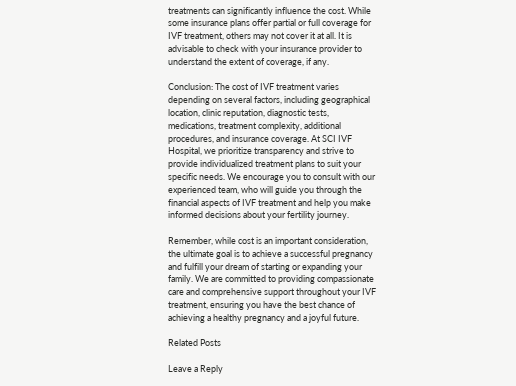treatments can significantly influence the cost. While some insurance plans offer partial or full coverage for IVF treatment, others may not cover it at all. It is advisable to check with your insurance provider to understand the extent of coverage, if any.

Conclusion: The cost of IVF treatment varies depending on several factors, including geographical location, clinic reputation, diagnostic tests, medications, treatment complexity, additional procedures, and insurance coverage. At SCI IVF Hospital, we prioritize transparency and strive to provide individualized treatment plans to suit your specific needs. We encourage you to consult with our experienced team, who will guide you through the financial aspects of IVF treatment and help you make informed decisions about your fertility journey.

Remember, while cost is an important consideration, the ultimate goal is to achieve a successful pregnancy and fulfill your dream of starting or expanding your family. We are committed to providing compassionate care and comprehensive support throughout your IVF treatment, ensuring you have the best chance of achieving a healthy pregnancy and a joyful future.

Related Posts

Leave a Reply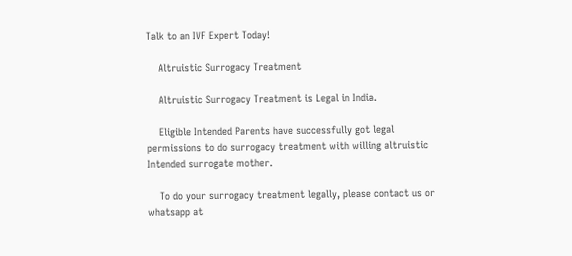Talk to an IVF Expert Today!

    Altruistic Surrogacy Treatment

    Altruistic Surrogacy Treatment is Legal in India.

    Eligible Intended Parents have successfully got legal permissions to do surrogacy treatment with willing altruistic Intended surrogate mother.

    To do your surrogacy treatment legally, please contact us or whatsapp at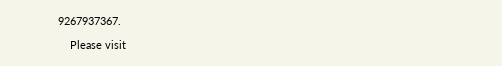9267937367.

    Please visit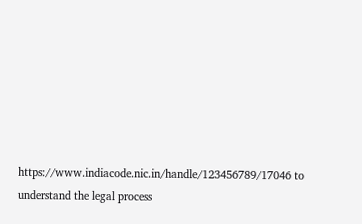https://www.indiacode.nic.in/handle/123456789/17046 to understand the legal process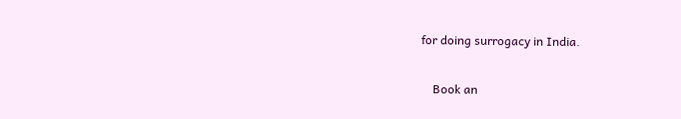for doing surrogacy in India.

    Book an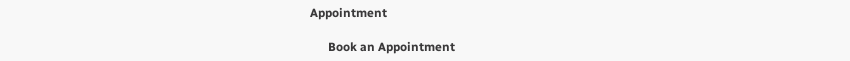Appointment

      Book an Appointment